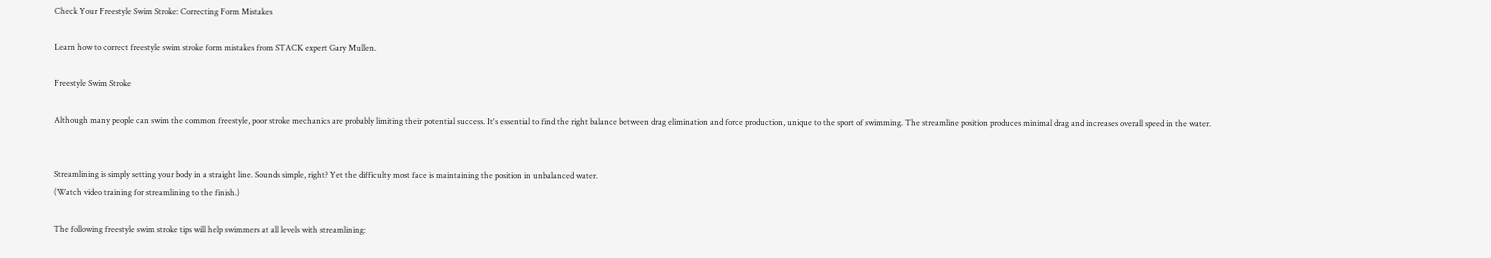Check Your Freestyle Swim Stroke: Correcting Form Mistakes

Learn how to correct freestyle swim stroke form mistakes from STACK expert Gary Mullen.

Freestyle Swim Stroke

Although many people can swim the common freestyle, poor stroke mechanics are probably limiting their potential success. It's essential to find the right balance between drag elimination and force production, unique to the sport of swimming. The streamline position produces minimal drag and increases overall speed in the water.


Streamlining is simply setting your body in a straight line. Sounds simple, right? Yet the difficulty most face is maintaining the position in unbalanced water.
(Watch video training for streamlining to the finish.)

The following freestyle swim stroke tips will help swimmers at all levels with streamlining: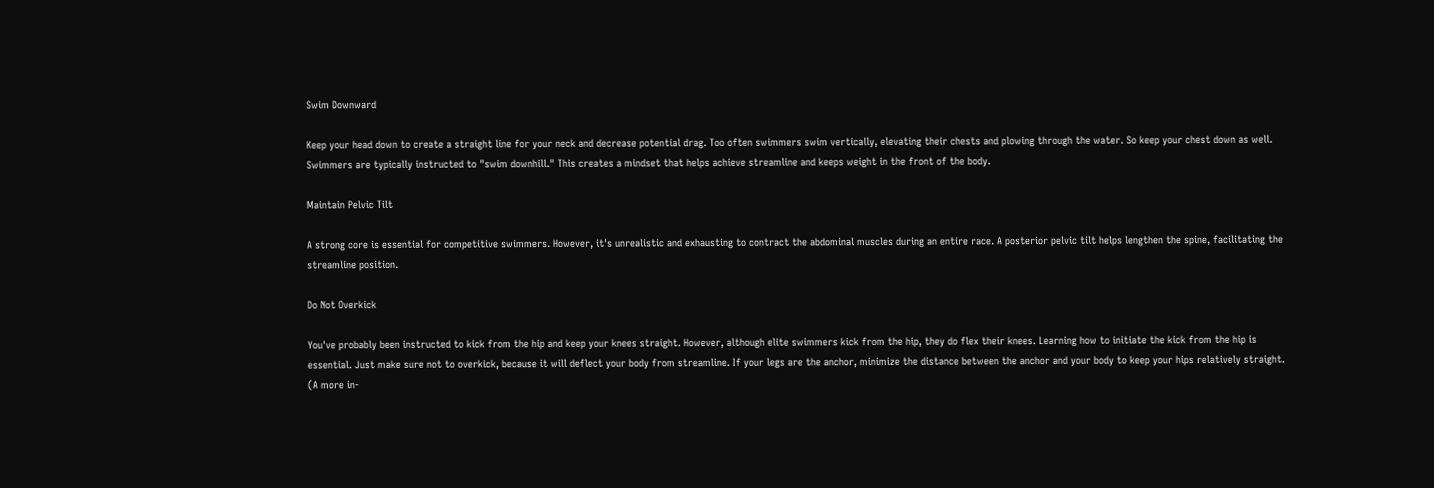Swim Downward

Keep your head down to create a straight line for your neck and decrease potential drag. Too often swimmers swim vertically, elevating their chests and plowing through the water. So keep your chest down as well. Swimmers are typically instructed to "swim downhill." This creates a mindset that helps achieve streamline and keeps weight in the front of the body.

Maintain Pelvic Tilt

A strong core is essential for competitive swimmers. However, it's unrealistic and exhausting to contract the abdominal muscles during an entire race. A posterior pelvic tilt helps lengthen the spine, facilitating the streamline position.

Do Not Overkick

You've probably been instructed to kick from the hip and keep your knees straight. However, although elite swimmers kick from the hip, they do flex their knees. Learning how to initiate the kick from the hip is essential. Just make sure not to overkick, because it will deflect your body from streamline. If your legs are the anchor, minimize the distance between the anchor and your body to keep your hips relatively straight. (A more in-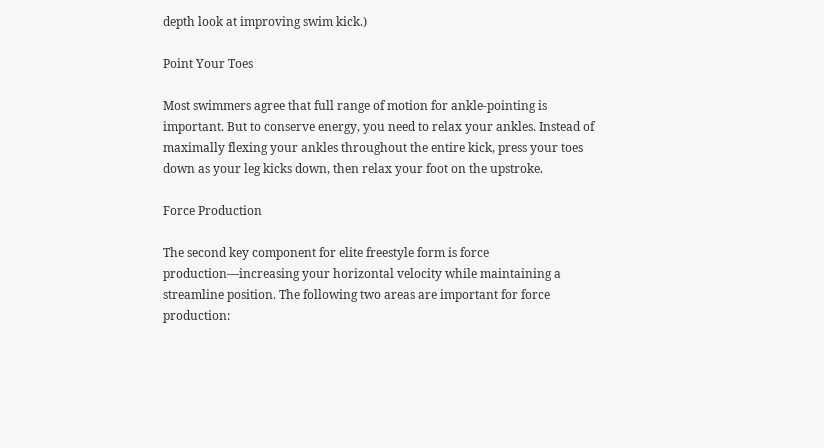depth look at improving swim kick.)

Point Your Toes

Most swimmers agree that full range of motion for ankle-pointing is important. But to conserve energy, you need to relax your ankles. Instead of maximally flexing your ankles throughout the entire kick, press your toes down as your leg kicks down, then relax your foot on the upstroke.

Force Production

The second key component for elite freestyle form is force production—increasing your horizontal velocity while maintaining a streamline position. The following two areas are important for force production: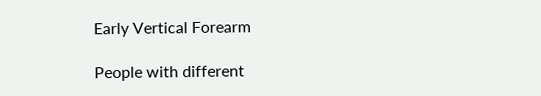Early Vertical Forearm

People with different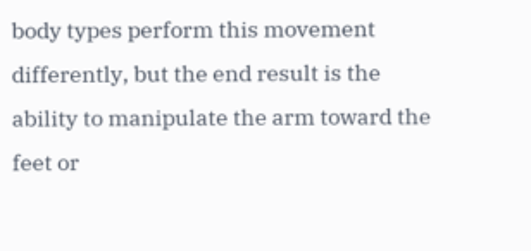body types perform this movement differently, but the end result is the ability to manipulate the arm toward the feet or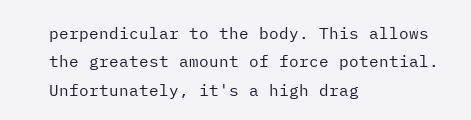perpendicular to the body. This allows the greatest amount of force potential. Unfortunately, it's a high drag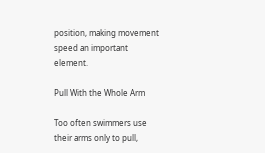position, making movement speed an important element.

Pull With the Whole Arm

Too often swimmers use their arms only to pull,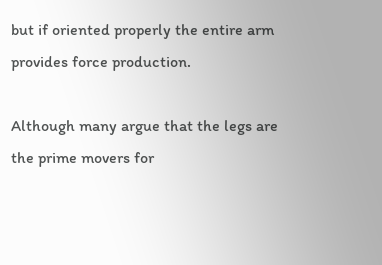but if oriented properly the entire arm provides force production.

Although many argue that the legs are the prime movers for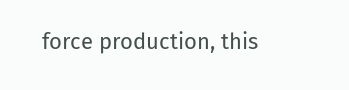force production, this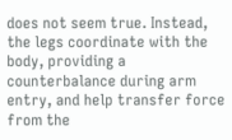does not seem true. Instead, the legs coordinate with the body, providing a counterbalance during arm entry, and help transfer force from the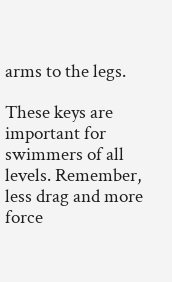arms to the legs.

These keys are important for swimmers of all levels. Remember, less drag and more force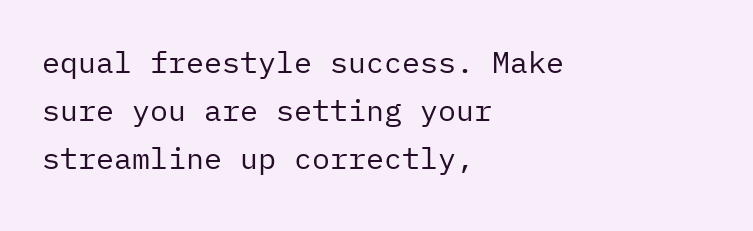equal freestyle success. Make sure you are setting your streamline up correctly,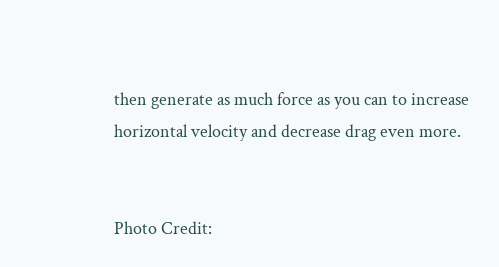then generate as much force as you can to increase horizontal velocity and decrease drag even more.


Photo Credit: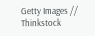Getty Images // Thinkstock